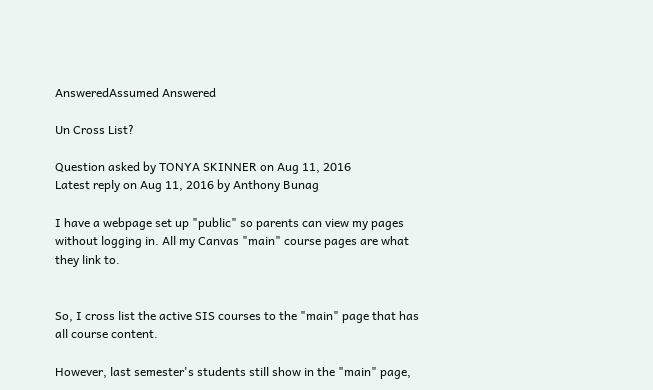AnsweredAssumed Answered

Un Cross List?

Question asked by TONYA SKINNER on Aug 11, 2016
Latest reply on Aug 11, 2016 by Anthony Bunag

I have a webpage set up "public" so parents can view my pages without logging in. All my Canvas "main" course pages are what they link to.


So, I cross list the active SIS courses to the "main" page that has all course content.

However, last semester's students still show in the "main" page,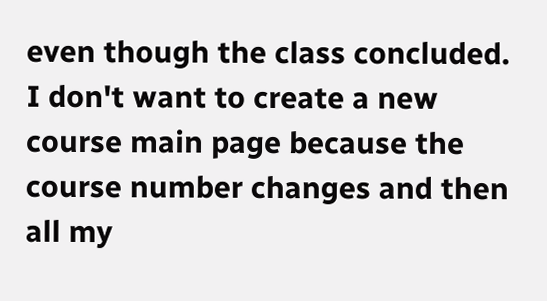even though the class concluded. I don't want to create a new course main page because the course number changes and then all my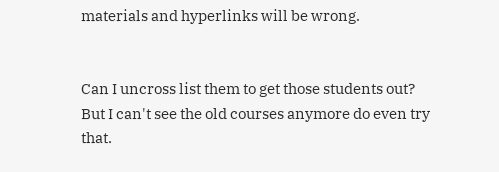materials and hyperlinks will be wrong.


Can I uncross list them to get those students out? But I can't see the old courses anymore do even try that.